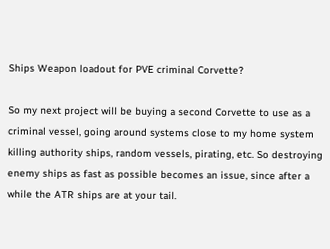Ships Weapon loadout for PVE criminal Corvette?

So my next project will be buying a second Corvette to use as a criminal vessel, going around systems close to my home system killing authority ships, random vessels, pirating, etc. So destroying enemy ships as fast as possible becomes an issue, since after a while the ATR ships are at your tail.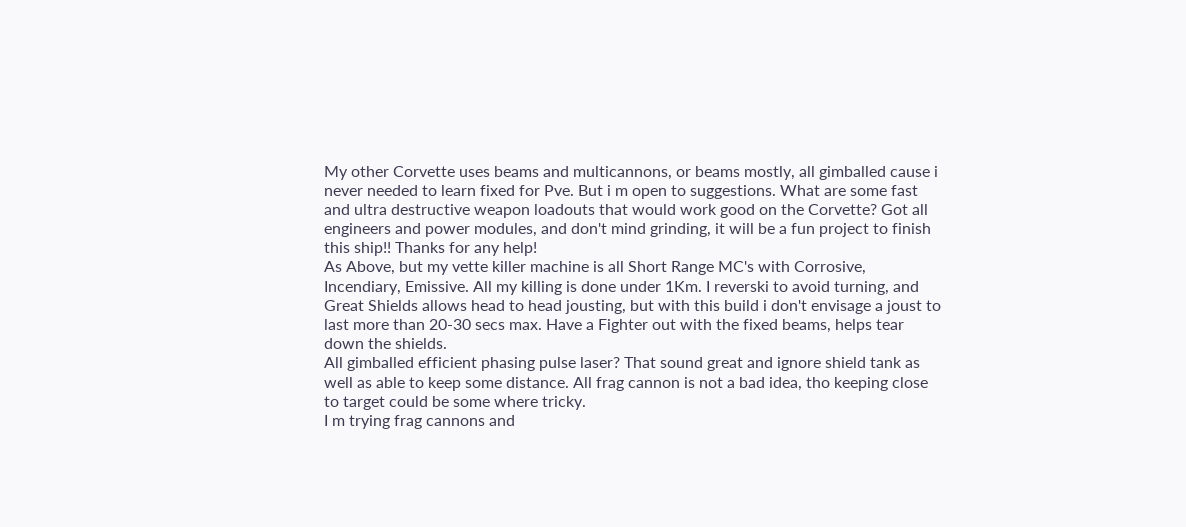My other Corvette uses beams and multicannons, or beams mostly, all gimballed cause i never needed to learn fixed for Pve. But i m open to suggestions. What are some fast and ultra destructive weapon loadouts that would work good on the Corvette? Got all engineers and power modules, and don't mind grinding, it will be a fun project to finish this ship!! Thanks for any help!
As Above, but my vette killer machine is all Short Range MC's with Corrosive, Incendiary, Emissive. All my killing is done under 1Km. I reverski to avoid turning, and Great Shields allows head to head jousting, but with this build i don't envisage a joust to last more than 20-30 secs max. Have a Fighter out with the fixed beams, helps tear down the shields.
All gimballed efficient phasing pulse laser? That sound great and ignore shield tank as well as able to keep some distance. All frag cannon is not a bad idea, tho keeping close to target could be some where tricky.
I m trying frag cannons and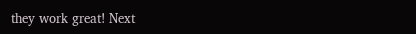they work great! Next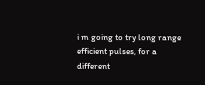i m going to try long range efficient pulses, for a different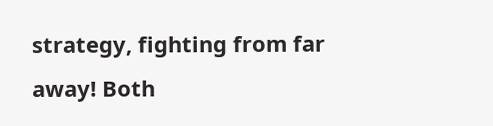strategy, fighting from far away! Both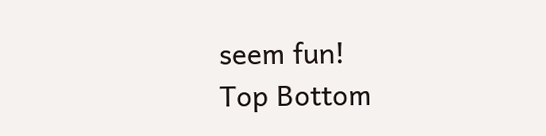seem fun!
Top Bottom